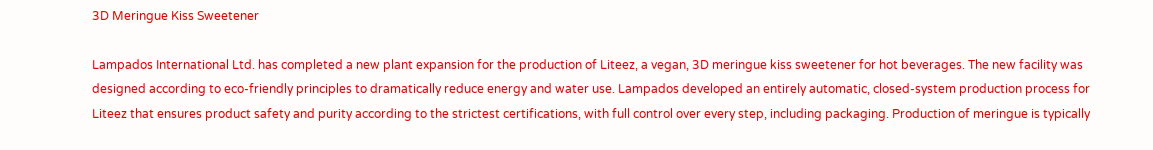3D Meringue Kiss Sweetener

Lampados International Ltd. has completed a new plant expansion for the production of Liteez, a vegan, 3D meringue kiss sweetener for hot beverages. The new facility was designed according to eco-friendly principles to dramatically reduce energy and water use. Lampados developed an entirely automatic, closed-system production process for Liteez that ensures product safety and purity according to the strictest certifications, with full control over every step, including packaging. Production of meringue is typically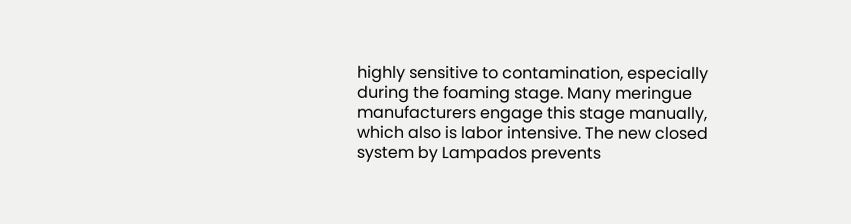highly sensitive to contamination, especially during the foaming stage. Many meringue manufacturers engage this stage manually, which also is labor intensive. The new closed system by Lampados prevents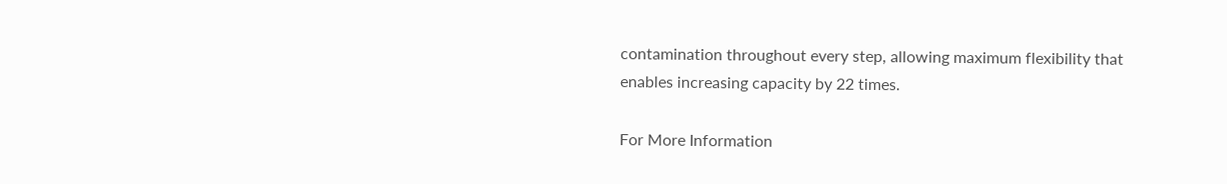contamination throughout every step, allowing maximum flexibility that enables increasing capacity by 22 times.

For More Information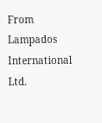From Lampados International Ltd.